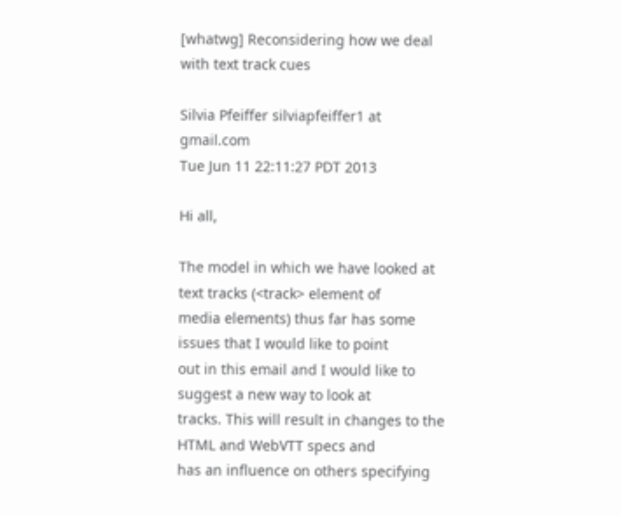[whatwg] Reconsidering how we deal with text track cues

Silvia Pfeiffer silviapfeiffer1 at gmail.com
Tue Jun 11 22:11:27 PDT 2013

Hi all,

The model in which we have looked at text tracks (<track> element of
media elements) thus far has some issues that I would like to point
out in this email and I would like to suggest a new way to look at
tracks. This will result in changes to the HTML and WebVTT specs and
has an influence on others specifying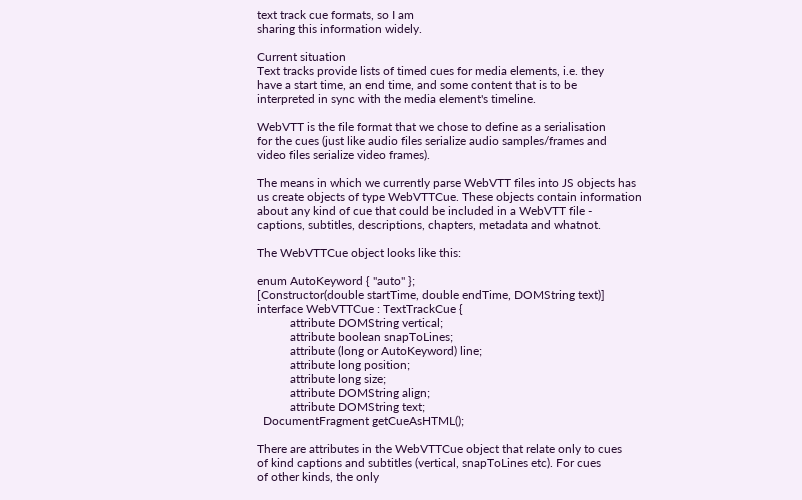text track cue formats, so I am
sharing this information widely.

Current situation
Text tracks provide lists of timed cues for media elements, i.e. they
have a start time, an end time, and some content that is to be
interpreted in sync with the media element's timeline.

WebVTT is the file format that we chose to define as a serialisation
for the cues (just like audio files serialize audio samples/frames and
video files serialize video frames).

The means in which we currently parse WebVTT files into JS objects has
us create objects of type WebVTTCue. These objects contain information
about any kind of cue that could be included in a WebVTT file -
captions, subtitles, descriptions, chapters, metadata and whatnot.

The WebVTTCue object looks like this:

enum AutoKeyword { "auto" };
[Constructor(double startTime, double endTime, DOMString text)]
interface WebVTTCue : TextTrackCue {
           attribute DOMString vertical;
           attribute boolean snapToLines;
           attribute (long or AutoKeyword) line;
           attribute long position;
           attribute long size;
           attribute DOMString align;
           attribute DOMString text;
  DocumentFragment getCueAsHTML();

There are attributes in the WebVTTCue object that relate only to cues
of kind captions and subtitles (vertical, snapToLines etc). For cues
of other kinds, the only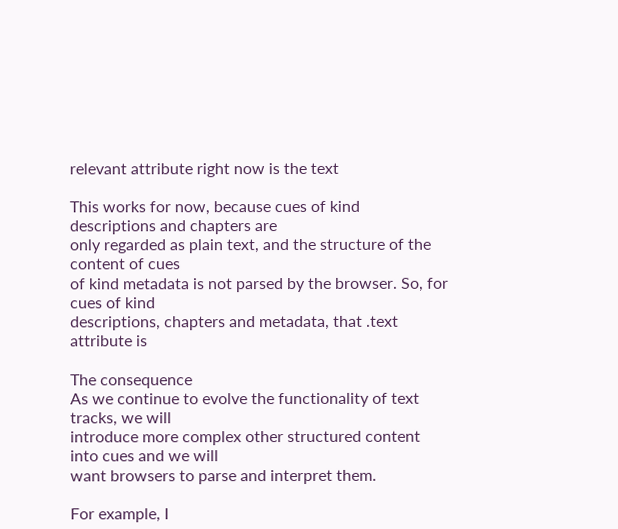relevant attribute right now is the text

This works for now, because cues of kind descriptions and chapters are
only regarded as plain text, and the structure of the content of cues
of kind metadata is not parsed by the browser. So, for cues of kind
descriptions, chapters and metadata, that .text attribute is

The consequence
As we continue to evolve the functionality of text tracks, we will
introduce more complex other structured content into cues and we will
want browsers to parse and interpret them.

For example, I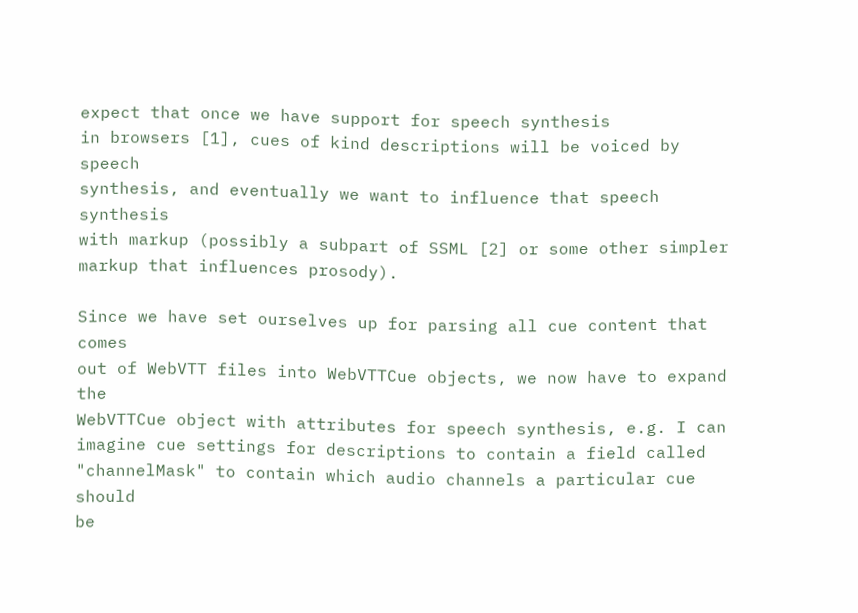expect that once we have support for speech synthesis
in browsers [1], cues of kind descriptions will be voiced by speech
synthesis, and eventually we want to influence that speech synthesis
with markup (possibly a subpart of SSML [2] or some other simpler
markup that influences prosody).

Since we have set ourselves up for parsing all cue content that comes
out of WebVTT files into WebVTTCue objects, we now have to expand the
WebVTTCue object with attributes for speech synthesis, e.g. I can
imagine cue settings for descriptions to contain a field called
"channelMask" to contain which audio channels a particular cue should
be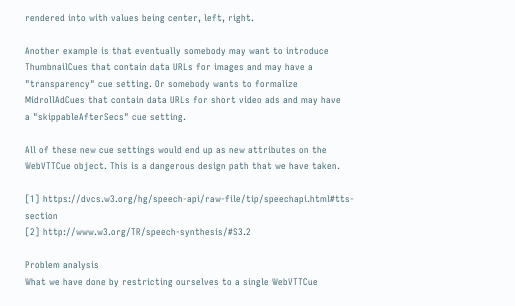rendered into with values being center, left, right.

Another example is that eventually somebody may want to introduce
ThumbnailCues that contain data URLs for images and may have a
"transparency" cue setting. Or somebody wants to formalize
MidrollAdCues that contain data URLs for short video ads and may have
a "skippableAfterSecs" cue setting.

All of these new cue settings would end up as new attributes on the
WebVTTCue object. This is a dangerous design path that we have taken.

[1] https://dvcs.w3.org/hg/speech-api/raw-file/tip/speechapi.html#tts-section
[2] http://www.w3.org/TR/speech-synthesis/#S3.2

Problem analysis
What we have done by restricting ourselves to a single WebVTTCue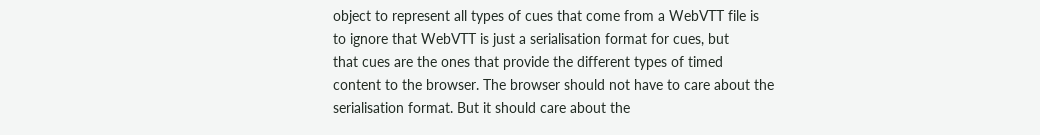object to represent all types of cues that come from a WebVTT file is
to ignore that WebVTT is just a serialisation format for cues, but
that cues are the ones that provide the different types of timed
content to the browser. The browser should not have to care about the
serialisation format. But it should care about the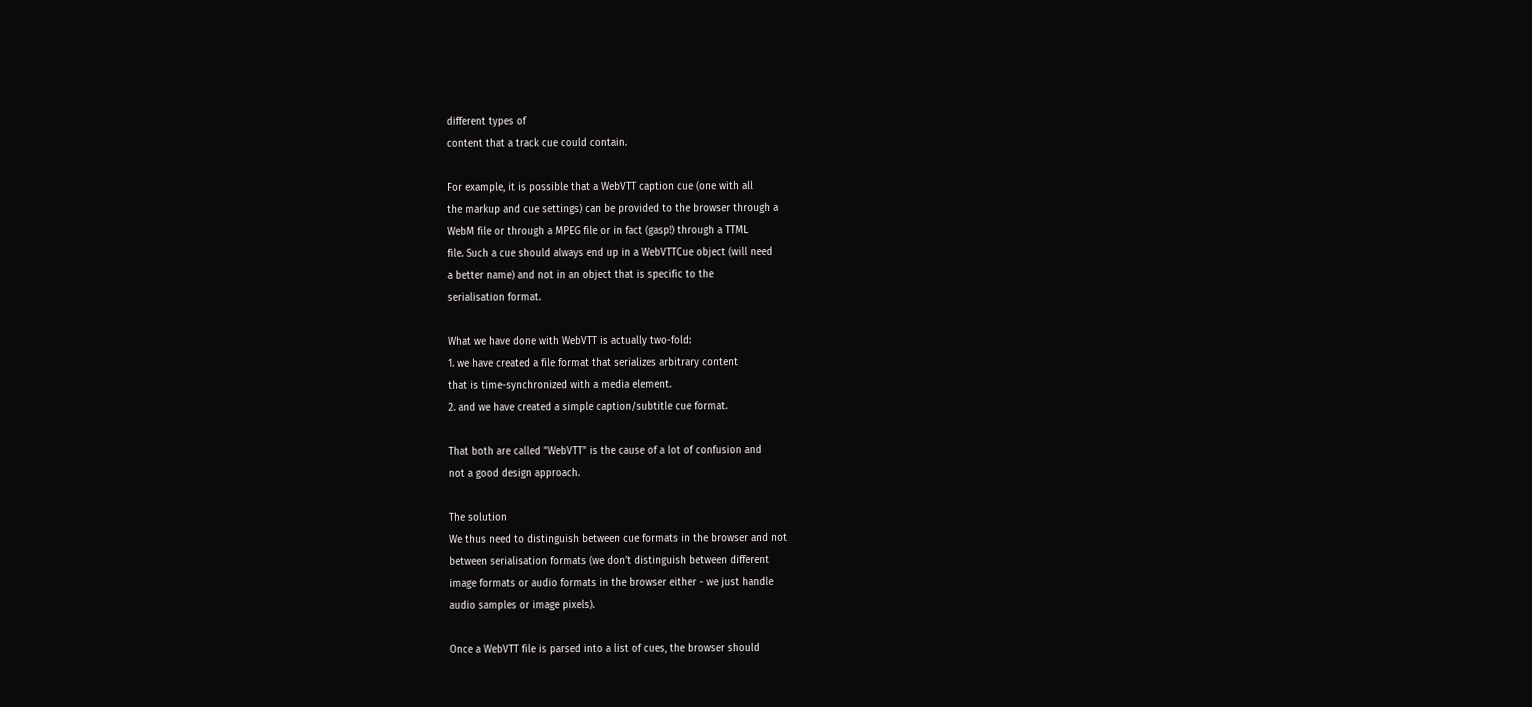different types of
content that a track cue could contain.

For example, it is possible that a WebVTT caption cue (one with all
the markup and cue settings) can be provided to the browser through a
WebM file or through a MPEG file or in fact (gasp!) through a TTML
file. Such a cue should always end up in a WebVTTCue object (will need
a better name) and not in an object that is specific to the
serialisation format.

What we have done with WebVTT is actually two-fold:
1. we have created a file format that serializes arbitrary content
that is time-synchronized with a media element.
2. and we have created a simple caption/subtitle cue format.

That both are called "WebVTT" is the cause of a lot of confusion and
not a good design approach.

The solution
We thus need to distinguish between cue formats in the browser and not
between serialisation formats (we don't distinguish between different
image formats or audio formats in the browser either - we just handle
audio samples or image pixels).

Once a WebVTT file is parsed into a list of cues, the browser should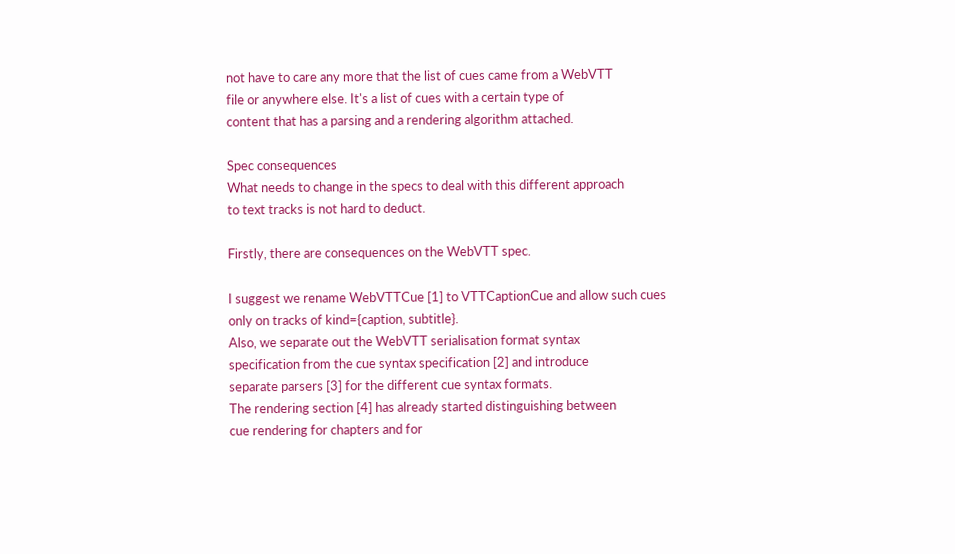not have to care any more that the list of cues came from a WebVTT
file or anywhere else. It's a list of cues with a certain type of
content that has a parsing and a rendering algorithm attached.

Spec consequences
What needs to change in the specs to deal with this different approach
to text tracks is not hard to deduct.

Firstly, there are consequences on the WebVTT spec.

I suggest we rename WebVTTCue [1] to VTTCaptionCue and allow such cues
only on tracks of kind={caption, subtitle}.
Also, we separate out the WebVTT serialisation format syntax
specification from the cue syntax specification [2] and introduce
separate parsers [3] for the different cue syntax formats.
The rendering section [4] has already started distinguishing between
cue rendering for chapters and for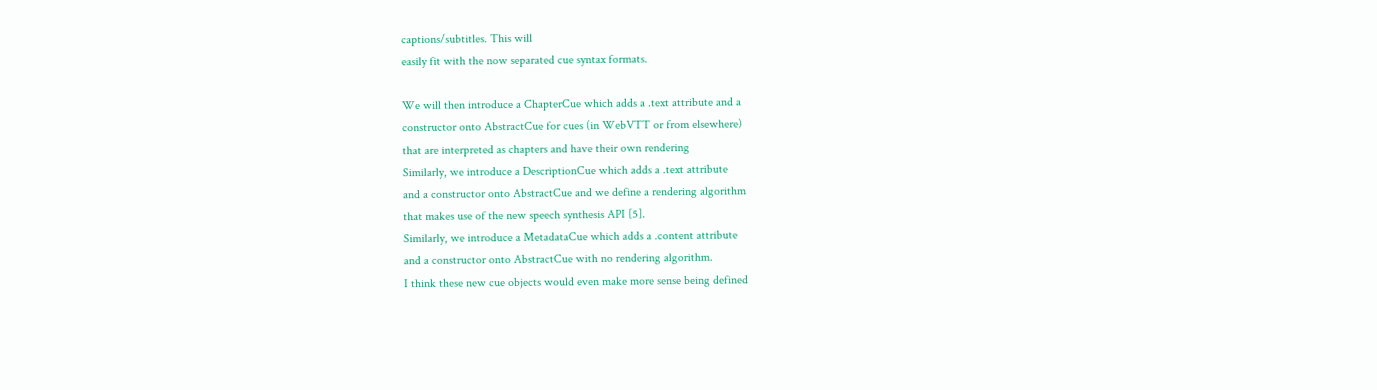captions/subtitles. This will
easily fit with the now separated cue syntax formats.

We will then introduce a ChapterCue which adds a .text attribute and a
constructor onto AbstractCue for cues (in WebVTT or from elsewhere)
that are interpreted as chapters and have their own rendering
Similarly, we introduce a DescriptionCue which adds a .text attribute
and a constructor onto AbstractCue and we define a rendering algorithm
that makes use of the new speech synthesis API [5].
Similarly, we introduce a MetadataCue which adds a .content attribute
and a constructor onto AbstractCue with no rendering algorithm.
I think these new cue objects would even make more sense being defined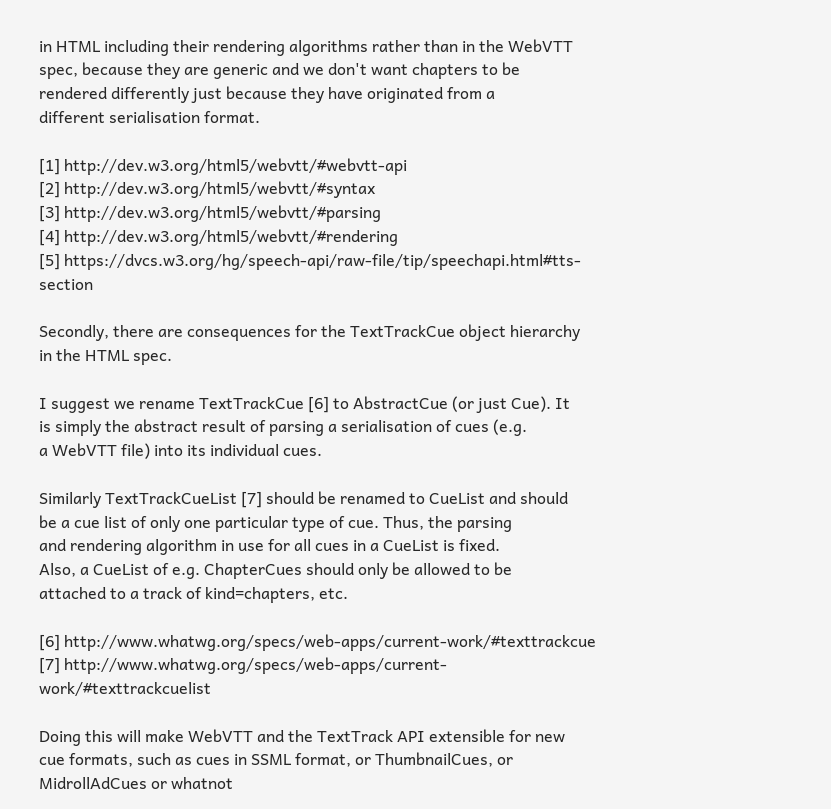in HTML including their rendering algorithms rather than in the WebVTT
spec, because they are generic and we don't want chapters to be
rendered differently just because they have originated from a
different serialisation format.

[1] http://dev.w3.org/html5/webvtt/#webvtt-api
[2] http://dev.w3.org/html5/webvtt/#syntax
[3] http://dev.w3.org/html5/webvtt/#parsing
[4] http://dev.w3.org/html5/webvtt/#rendering
[5] https://dvcs.w3.org/hg/speech-api/raw-file/tip/speechapi.html#tts-section

Secondly, there are consequences for the TextTrackCue object hierarchy
in the HTML spec.

I suggest we rename TextTrackCue [6] to AbstractCue (or just Cue). It
is simply the abstract result of parsing a serialisation of cues (e.g.
a WebVTT file) into its individual cues.

Similarly TextTrackCueList [7] should be renamed to CueList and should
be a cue list of only one particular type of cue. Thus, the parsing
and rendering algorithm in use for all cues in a CueList is fixed.
Also, a CueList of e.g. ChapterCues should only be allowed to be
attached to a track of kind=chapters, etc.

[6] http://www.whatwg.org/specs/web-apps/current-work/#texttrackcue
[7] http://www.whatwg.org/specs/web-apps/current-work/#texttrackcuelist

Doing this will make WebVTT and the TextTrack API extensible for new
cue formats, such as cues in SSML format, or ThumbnailCues, or
MidrollAdCues or whatnot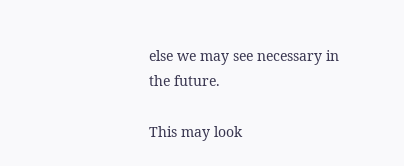else we may see necessary in the future.

This may look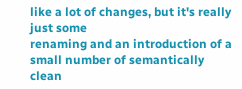like a lot of changes, but it's really just some
renaming and an introduction of a small number of semantically clean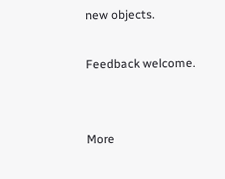new objects.

Feedback welcome.


More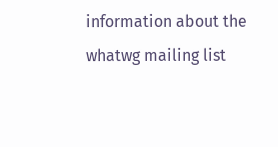information about the whatwg mailing list